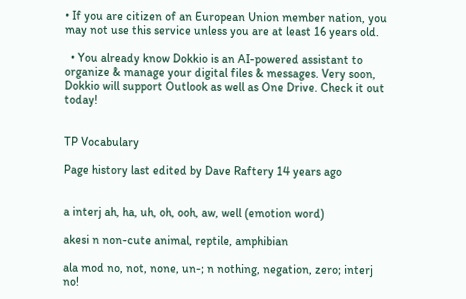• If you are citizen of an European Union member nation, you may not use this service unless you are at least 16 years old.

  • You already know Dokkio is an AI-powered assistant to organize & manage your digital files & messages. Very soon, Dokkio will support Outlook as well as One Drive. Check it out today!


TP Vocabulary

Page history last edited by Dave Raftery 14 years ago


a interj ah, ha, uh, oh, ooh, aw, well (emotion word)

akesi n non-cute animal, reptile, amphibian

ala mod no, not, none, un-; n nothing, negation, zero; interj no!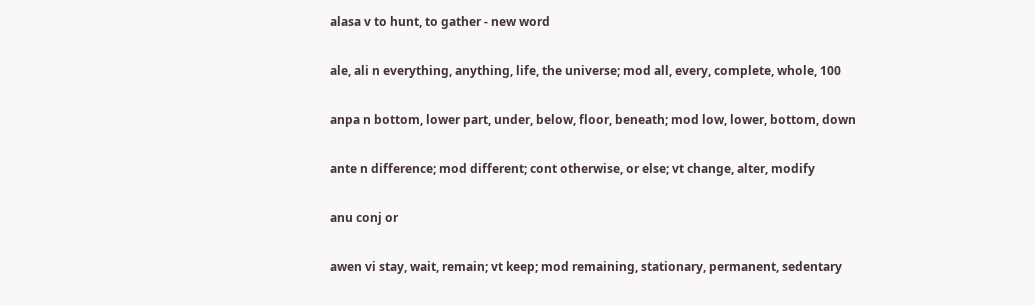alasa v to hunt, to gather - new word

ale, ali n everything, anything, life, the universe; mod all, every, complete, whole, 100

anpa n bottom, lower part, under, below, floor, beneath; mod low, lower, bottom, down

ante n difference; mod different; cont otherwise, or else; vt change, alter, modify

anu conj or

awen vi stay, wait, remain; vt keep; mod remaining, stationary, permanent, sedentary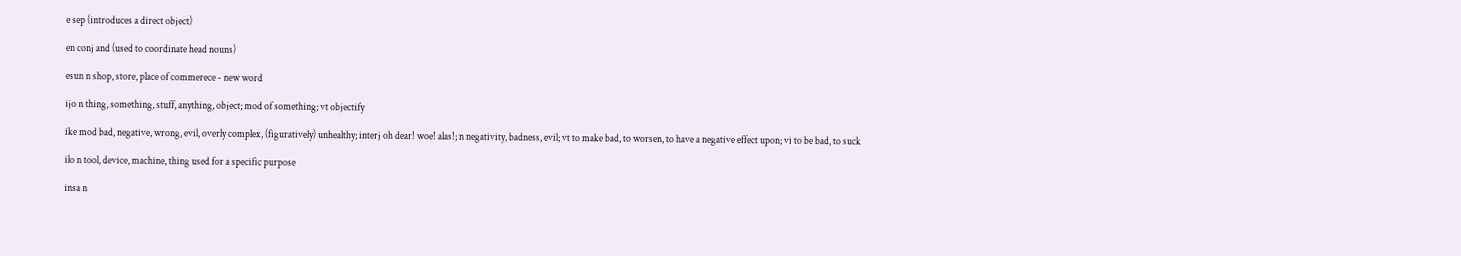e sep (introduces a direct object)

en conj and (used to coordinate head nouns)

esun n shop, store, place of commerece - new word

ijo n thing, something, stuff, anything, object; mod of something; vt objectify

ike mod bad, negative, wrong, evil, overly complex, (figuratively) unhealthy; interj oh dear! woe! alas!; n negativity, badness, evil; vt to make bad, to worsen, to have a negative effect upon; vi to be bad, to suck

ilo n tool, device, machine, thing used for a specific purpose

insa n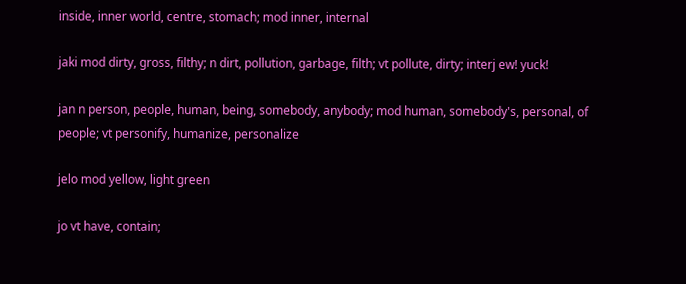inside, inner world, centre, stomach; mod inner, internal

jaki mod dirty, gross, filthy; n dirt, pollution, garbage, filth; vt pollute, dirty; interj ew! yuck!

jan n person, people, human, being, somebody, anybody; mod human, somebody's, personal, of people; vt personify, humanize, personalize

jelo mod yellow, light green

jo vt have, contain;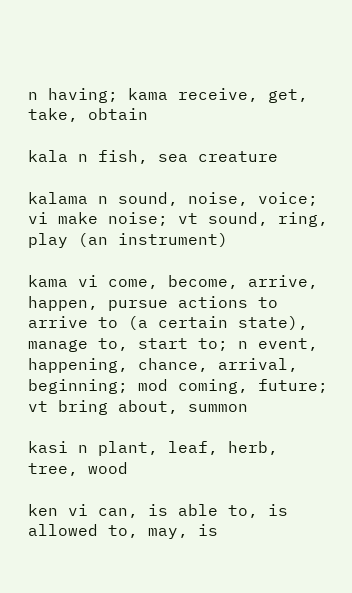n having; kama receive, get, take, obtain

kala n fish, sea creature

kalama n sound, noise, voice; vi make noise; vt sound, ring, play (an instrument)

kama vi come, become, arrive, happen, pursue actions to arrive to (a certain state), manage to, start to; n event, happening, chance, arrival, beginning; mod coming, future; vt bring about, summon

kasi n plant, leaf, herb, tree, wood

ken vi can, is able to, is allowed to, may, is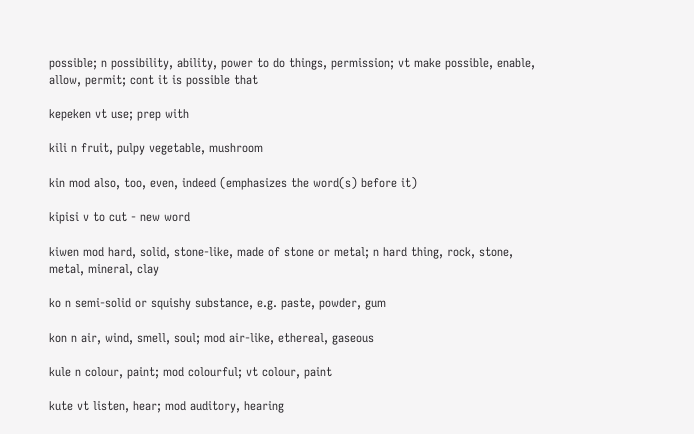possible; n possibility, ability, power to do things, permission; vt make possible, enable, allow, permit; cont it is possible that

kepeken vt use; prep with

kili n fruit, pulpy vegetable, mushroom

kin mod also, too, even, indeed (emphasizes the word(s) before it)

kipisi v to cut - new word

kiwen mod hard, solid, stone-like, made of stone or metal; n hard thing, rock, stone, metal, mineral, clay

ko n semi-solid or squishy substance, e.g. paste, powder, gum

kon n air, wind, smell, soul; mod air-like, ethereal, gaseous

kule n colour, paint; mod colourful; vt colour, paint

kute vt listen, hear; mod auditory, hearing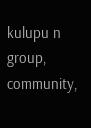kulupu n group, community,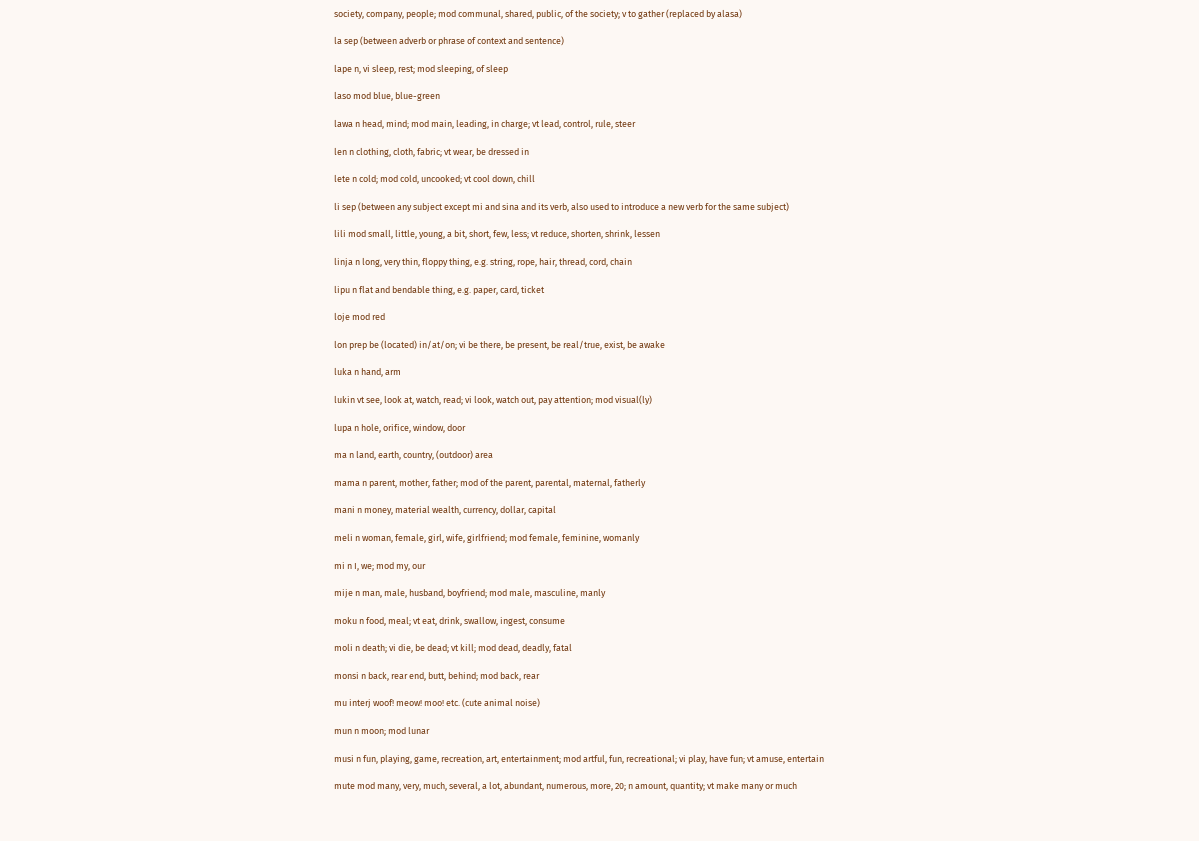society, company, people; mod communal, shared, public, of the society; v to gather (replaced by alasa)

la sep (between adverb or phrase of context and sentence)

lape n, vi sleep, rest; mod sleeping, of sleep

laso mod blue, blue-green

lawa n head, mind; mod main, leading, in charge; vt lead, control, rule, steer

len n clothing, cloth, fabric; vt wear, be dressed in

lete n cold; mod cold, uncooked; vt cool down, chill

li sep (between any subject except mi and sina and its verb, also used to introduce a new verb for the same subject)

lili mod small, little, young, a bit, short, few, less; vt reduce, shorten, shrink, lessen

linja n long, very thin, floppy thing, e.g. string, rope, hair, thread, cord, chain

lipu n flat and bendable thing, e.g. paper, card, ticket

loje mod red

lon prep be (located) in/at/on; vi be there, be present, be real/true, exist, be awake

luka n hand, arm

lukin vt see, look at, watch, read; vi look, watch out, pay attention; mod visual(ly)

lupa n hole, orifice, window, door

ma n land, earth, country, (outdoor) area

mama n parent, mother, father; mod of the parent, parental, maternal, fatherly

mani n money, material wealth, currency, dollar, capital

meli n woman, female, girl, wife, girlfriend; mod female, feminine, womanly

mi n I, we; mod my, our

mije n man, male, husband, boyfriend; mod male, masculine, manly

moku n food, meal; vt eat, drink, swallow, ingest, consume

moli n death; vi die, be dead; vt kill; mod dead, deadly, fatal

monsi n back, rear end, butt, behind; mod back, rear

mu interj woof! meow! moo! etc. (cute animal noise)

mun n moon; mod lunar

musi n fun, playing, game, recreation, art, entertainment; mod artful, fun, recreational; vi play, have fun; vt amuse, entertain

mute mod many, very, much, several, a lot, abundant, numerous, more, 20; n amount, quantity; vt make many or much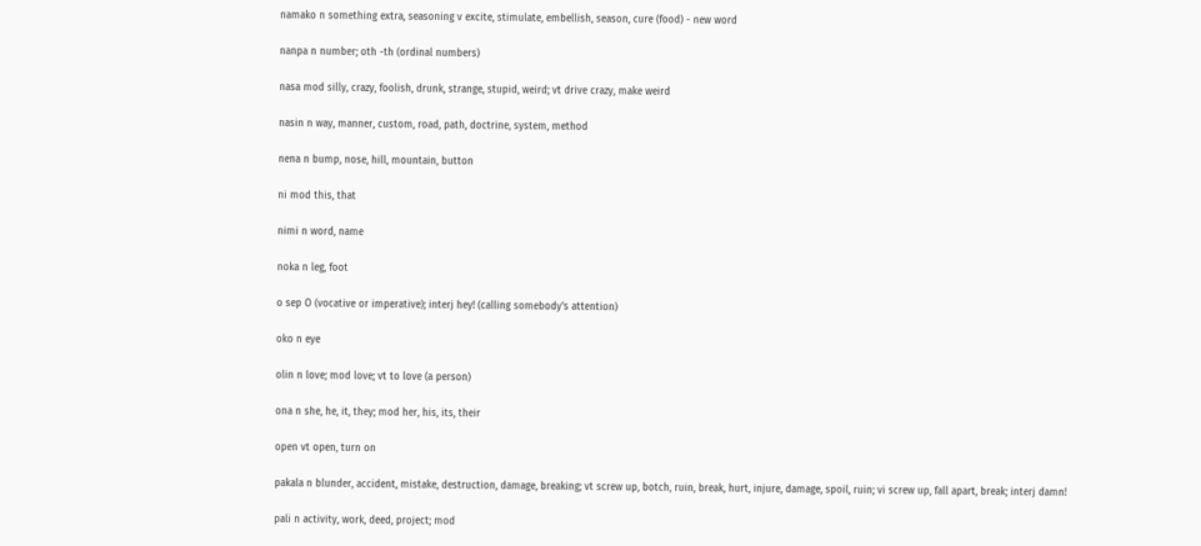namako n something extra, seasoning v excite, stimulate, embellish, season, cure (food) - new word

nanpa n number; oth -th (ordinal numbers)

nasa mod silly, crazy, foolish, drunk, strange, stupid, weird; vt drive crazy, make weird

nasin n way, manner, custom, road, path, doctrine, system, method

nena n bump, nose, hill, mountain, button

ni mod this, that

nimi n word, name

noka n leg, foot

o sep O (vocative or imperative); interj hey! (calling somebody's attention)

oko n eye

olin n love; mod love; vt to love (a person)

ona n she, he, it, they; mod her, his, its, their

open vt open, turn on

pakala n blunder, accident, mistake, destruction, damage, breaking; vt screw up, botch, ruin, break, hurt, injure, damage, spoil, ruin; vi screw up, fall apart, break; interj damn!

pali n activity, work, deed, project; mod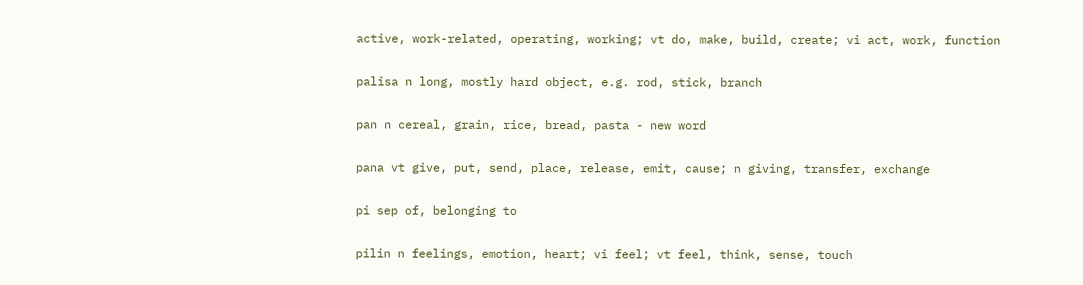active, work-related, operating, working; vt do, make, build, create; vi act, work, function

palisa n long, mostly hard object, e.g. rod, stick, branch

pan n cereal, grain, rice, bread, pasta - new word

pana vt give, put, send, place, release, emit, cause; n giving, transfer, exchange

pi sep of, belonging to

pilin n feelings, emotion, heart; vi feel; vt feel, think, sense, touch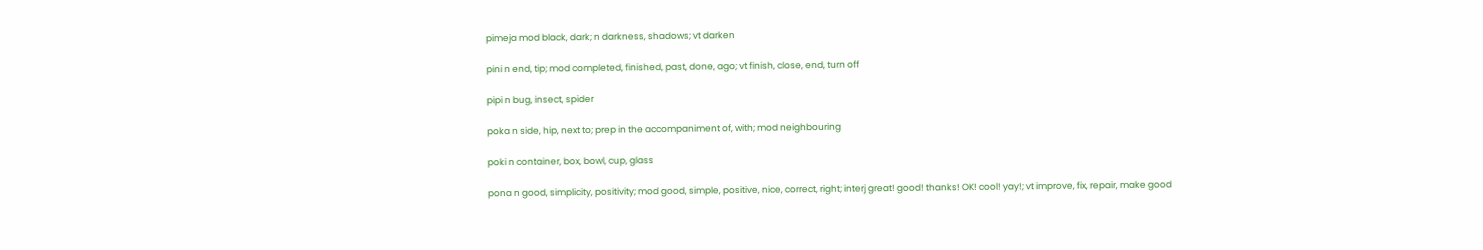pimeja mod black, dark; n darkness, shadows; vt darken

pini n end, tip; mod completed, finished, past, done, ago; vt finish, close, end, turn off

pipi n bug, insect, spider

poka n side, hip, next to; prep in the accompaniment of, with; mod neighbouring

poki n container, box, bowl, cup, glass

pona n good, simplicity, positivity; mod good, simple, positive, nice, correct, right; interj great! good! thanks! OK! cool! yay!; vt improve, fix, repair, make good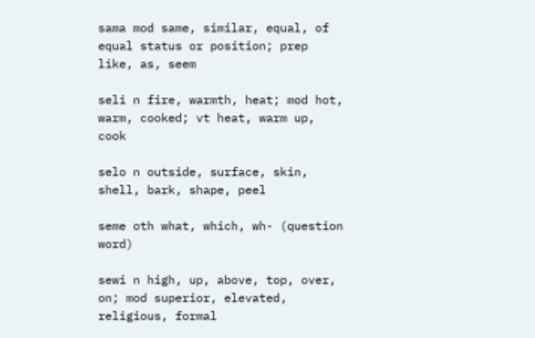sama mod same, similar, equal, of equal status or position; prep like, as, seem

seli n fire, warmth, heat; mod hot, warm, cooked; vt heat, warm up, cook

selo n outside, surface, skin, shell, bark, shape, peel

seme oth what, which, wh- (question word)

sewi n high, up, above, top, over, on; mod superior, elevated, religious, formal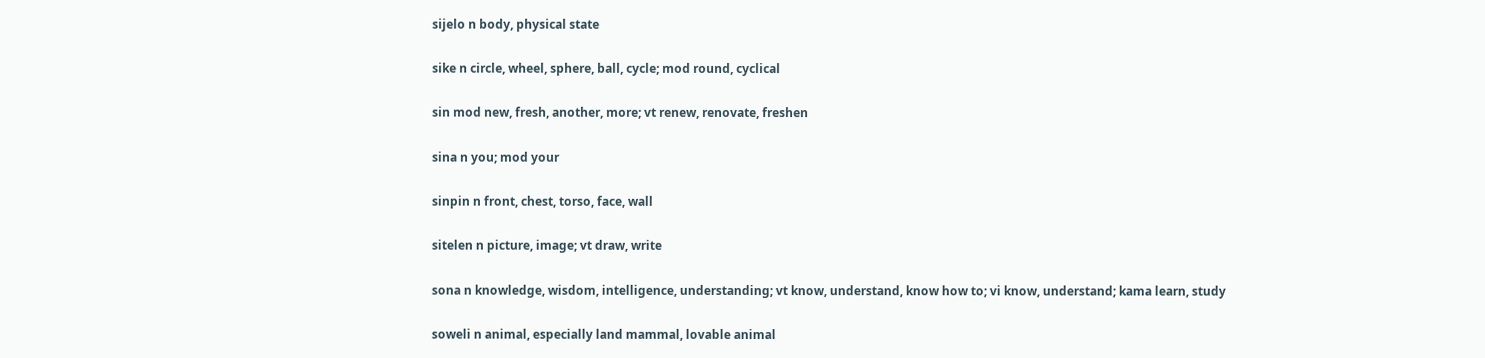sijelo n body, physical state

sike n circle, wheel, sphere, ball, cycle; mod round, cyclical

sin mod new, fresh, another, more; vt renew, renovate, freshen

sina n you; mod your

sinpin n front, chest, torso, face, wall

sitelen n picture, image; vt draw, write

sona n knowledge, wisdom, intelligence, understanding; vt know, understand, know how to; vi know, understand; kama learn, study

soweli n animal, especially land mammal, lovable animal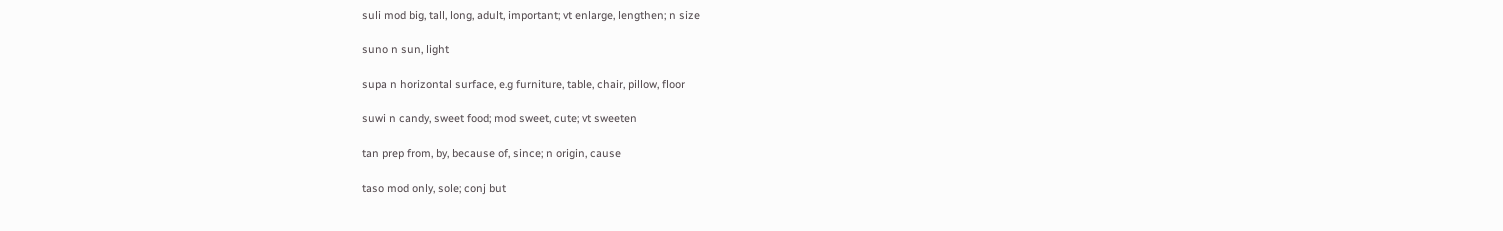suli mod big, tall, long, adult, important; vt enlarge, lengthen; n size

suno n sun, light

supa n horizontal surface, e.g furniture, table, chair, pillow, floor

suwi n candy, sweet food; mod sweet, cute; vt sweeten

tan prep from, by, because of, since; n origin, cause

taso mod only, sole; conj but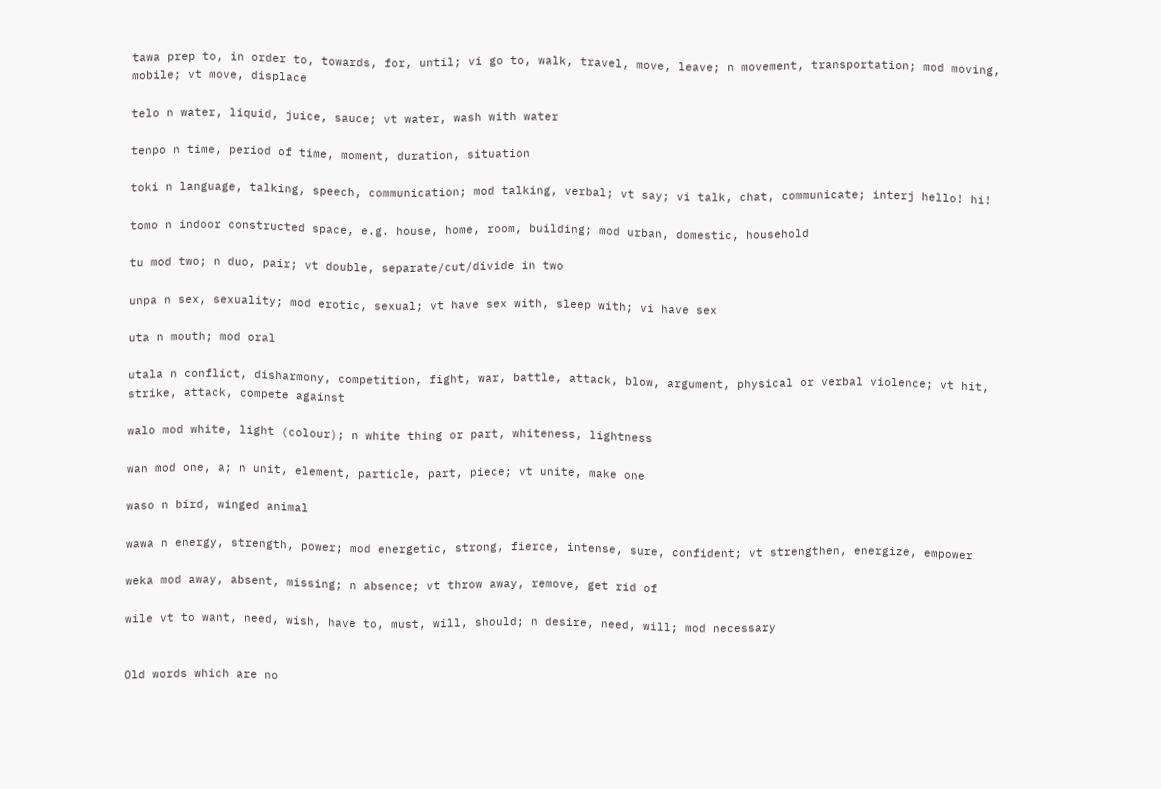tawa prep to, in order to, towards, for, until; vi go to, walk, travel, move, leave; n movement, transportation; mod moving, mobile; vt move, displace

telo n water, liquid, juice, sauce; vt water, wash with water

tenpo n time, period of time, moment, duration, situation

toki n language, talking, speech, communication; mod talking, verbal; vt say; vi talk, chat, communicate; interj hello! hi!

tomo n indoor constructed space, e.g. house, home, room, building; mod urban, domestic, household

tu mod two; n duo, pair; vt double, separate/cut/divide in two

unpa n sex, sexuality; mod erotic, sexual; vt have sex with, sleep with; vi have sex

uta n mouth; mod oral

utala n conflict, disharmony, competition, fight, war, battle, attack, blow, argument, physical or verbal violence; vt hit, strike, attack, compete against

walo mod white, light (colour); n white thing or part, whiteness, lightness

wan mod one, a; n unit, element, particle, part, piece; vt unite, make one

waso n bird, winged animal

wawa n energy, strength, power; mod energetic, strong, fierce, intense, sure, confident; vt strengthen, energize, empower

weka mod away, absent, missing; n absence; vt throw away, remove, get rid of

wile vt to want, need, wish, have to, must, will, should; n desire, need, will; mod necessary


Old words which are no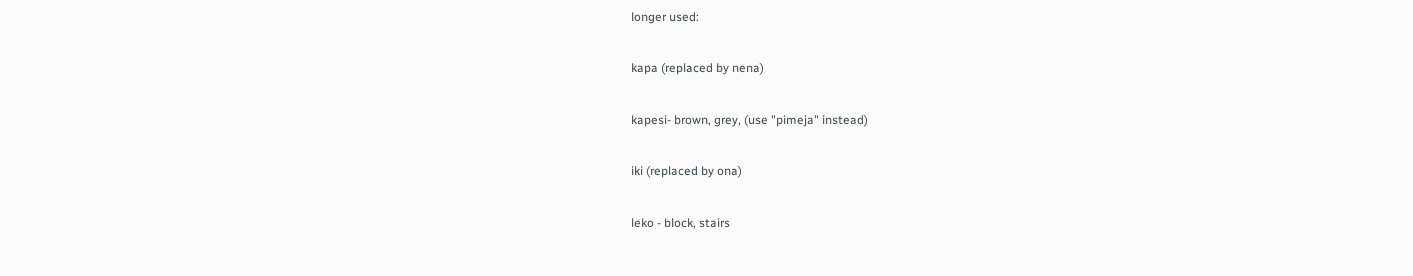longer used:

kapa (replaced by nena)

kapesi- brown, grey, (use "pimeja" instead)

iki (replaced by ona)

leko - block, stairs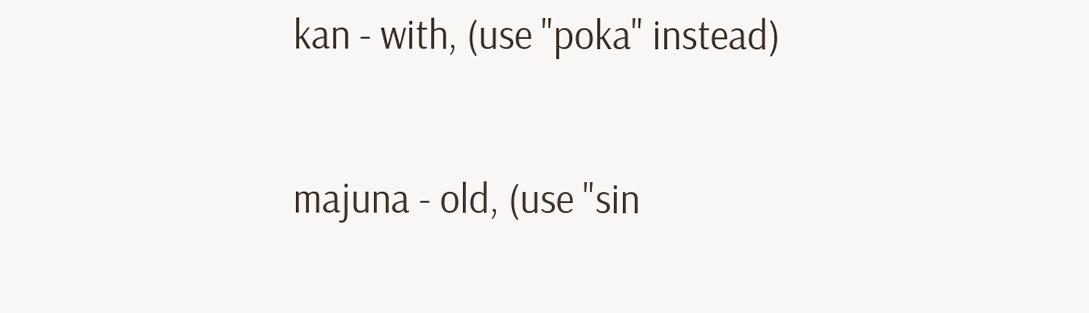kan - with, (use "poka" instead)

majuna - old, (use "sin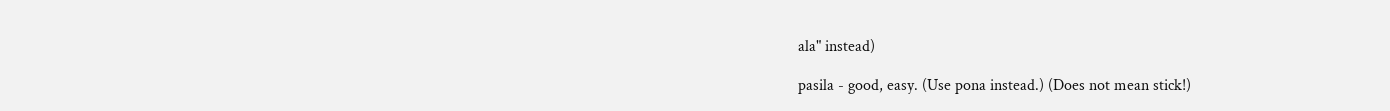ala" instead)

pasila - good, easy. (Use pona instead.) (Does not mean stick!)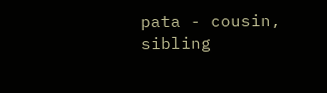pata - cousin, sibling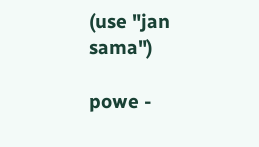(use "jan sama")

powe -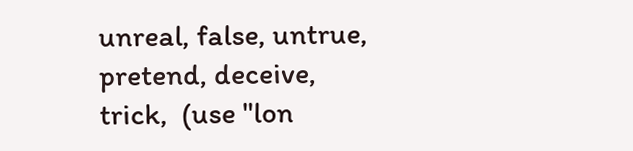unreal, false, untrue, pretend, deceive, trick,  (use "lon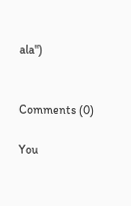ala")


Comments (0)

You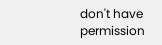don't have permission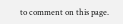to comment on this page.